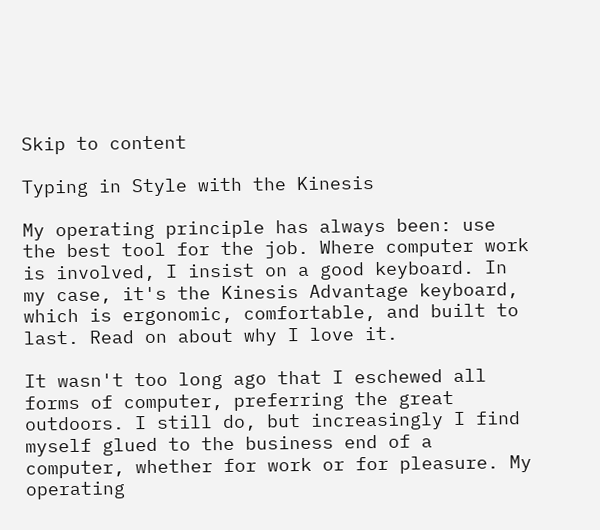Skip to content

Typing in Style with the Kinesis

My operating principle has always been: use the best tool for the job. Where computer work is involved, I insist on a good keyboard. In my case, it's the Kinesis Advantage keyboard, which is ergonomic, comfortable, and built to last. Read on about why I love it.

It wasn't too long ago that I eschewed all forms of computer, preferring the great outdoors. I still do, but increasingly I find myself glued to the business end of a computer, whether for work or for pleasure. My operating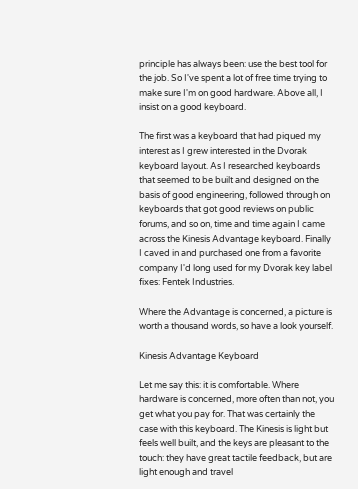principle has always been: use the best tool for the job. So I've spent a lot of free time trying to make sure I'm on good hardware. Above all, I insist on a good keyboard.

The first was a keyboard that had piqued my interest as I grew interested in the Dvorak keyboard layout. As I researched keyboards that seemed to be built and designed on the basis of good engineering, followed through on keyboards that got good reviews on public forums, and so on, time and time again I came across the Kinesis Advantage keyboard. Finally I caved in and purchased one from a favorite company I'd long used for my Dvorak key label fixes: Fentek Industries.

Where the Advantage is concerned, a picture is worth a thousand words, so have a look yourself.

Kinesis Advantage Keyboard

Let me say this: it is comfortable. Where hardware is concerned, more often than not, you get what you pay for. That was certainly the case with this keyboard. The Kinesis is light but feels well built, and the keys are pleasant to the touch: they have great tactile feedback, but are light enough and travel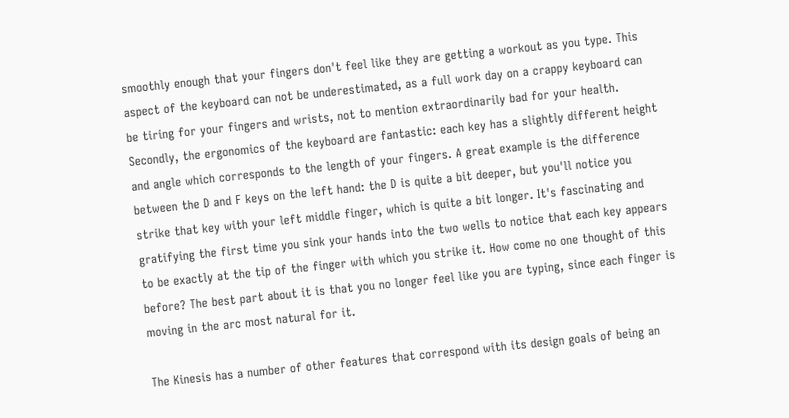smoothly enough that your fingers don't feel like they are getting a workout as you type. This aspect of the keyboard can not be underestimated, as a full work day on a crappy keyboard can be tiring for your fingers and wrists, not to mention extraordinarily bad for your health. Secondly, the ergonomics of the keyboard are fantastic: each key has a slightly different height and angle which corresponds to the length of your fingers. A great example is the difference between the D and F keys on the left hand: the D is quite a bit deeper, but you'll notice you strike that key with your left middle finger, which is quite a bit longer. It's fascinating and gratifying the first time you sink your hands into the two wells to notice that each key appears to be exactly at the tip of the finger with which you strike it. How come no one thought of this before? The best part about it is that you no longer feel like you are typing, since each finger is moving in the arc most natural for it.

The Kinesis has a number of other features that correspond with its design goals of being an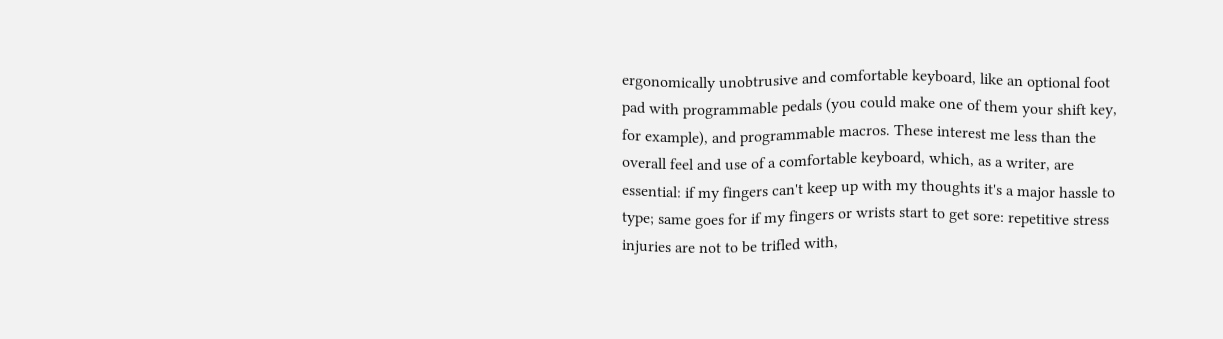ergonomically unobtrusive and comfortable keyboard, like an optional foot pad with programmable pedals (you could make one of them your shift key, for example), and programmable macros. These interest me less than the overall feel and use of a comfortable keyboard, which, as a writer, are essential: if my fingers can't keep up with my thoughts it's a major hassle to type; same goes for if my fingers or wrists start to get sore: repetitive stress injuries are not to be trifled with,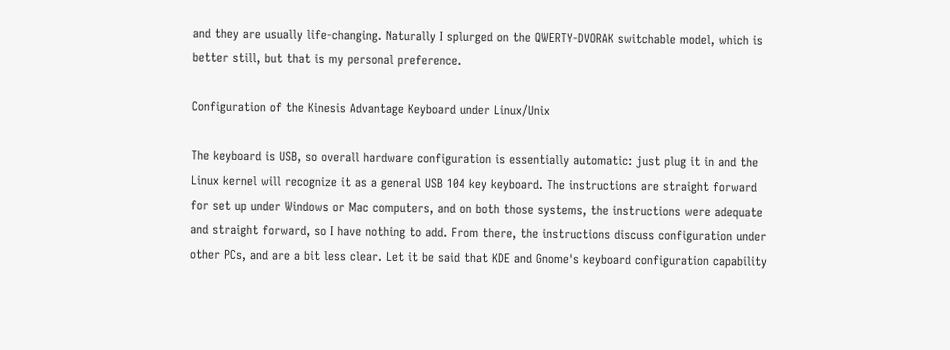and they are usually life-changing. Naturally I splurged on the QWERTY-DVORAK switchable model, which is better still, but that is my personal preference.

Configuration of the Kinesis Advantage Keyboard under Linux/Unix

The keyboard is USB, so overall hardware configuration is essentially automatic: just plug it in and the Linux kernel will recognize it as a general USB 104 key keyboard. The instructions are straight forward for set up under Windows or Mac computers, and on both those systems, the instructions were adequate and straight forward, so I have nothing to add. From there, the instructions discuss configuration under other PCs, and are a bit less clear. Let it be said that KDE and Gnome's keyboard configuration capability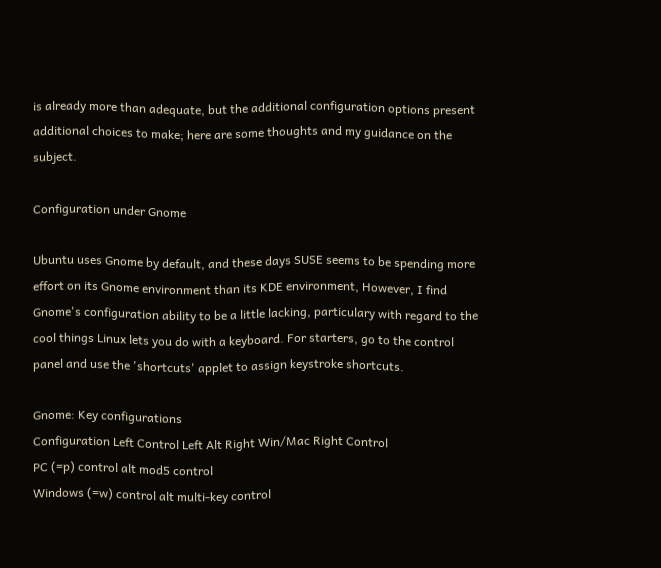is already more than adequate, but the additional configuration options present additional choices to make; here are some thoughts and my guidance on the subject.

Configuration under Gnome

Ubuntu uses Gnome by default, and these days SUSE seems to be spending more effort on its Gnome environment than its KDE environment, However, I find Gnome's configuration ability to be a little lacking, particulary with regard to the cool things Linux lets you do with a keyboard. For starters, go to the control panel and use the 'shortcuts' applet to assign keystroke shortcuts.

Gnome: Key configurations
Configuration Left Control Left Alt Right Win/Mac Right Control
PC (=p) control alt mod5 control
Windows (=w) control alt multi-key control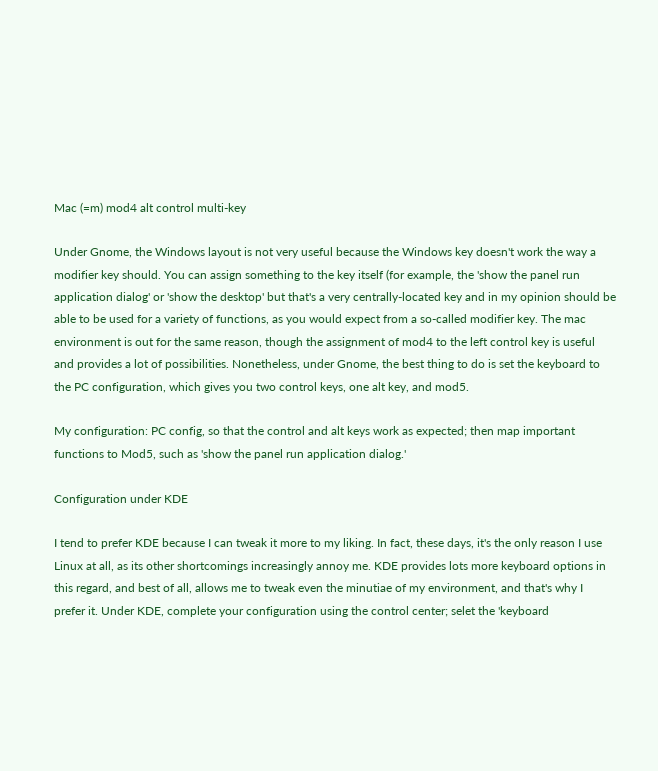Mac (=m) mod4 alt control multi-key

Under Gnome, the Windows layout is not very useful because the Windows key doesn't work the way a modifier key should. You can assign something to the key itself (for example, the 'show the panel run application dialog' or 'show the desktop' but that's a very centrally-located key and in my opinion should be able to be used for a variety of functions, as you would expect from a so-called modifier key. The mac environment is out for the same reason, though the assignment of mod4 to the left control key is useful and provides a lot of possibilities. Nonetheless, under Gnome, the best thing to do is set the keyboard to the PC configuration, which gives you two control keys, one alt key, and mod5.

My configuration: PC config, so that the control and alt keys work as expected; then map important functions to Mod5, such as 'show the panel run application dialog.'

Configuration under KDE

I tend to prefer KDE because I can tweak it more to my liking. In fact, these days, it's the only reason I use Linux at all, as its other shortcomings increasingly annoy me. KDE provides lots more keyboard options in this regard, and best of all, allows me to tweak even the minutiae of my environment, and that's why I prefer it. Under KDE, complete your configuration using the control center; selet the 'keyboard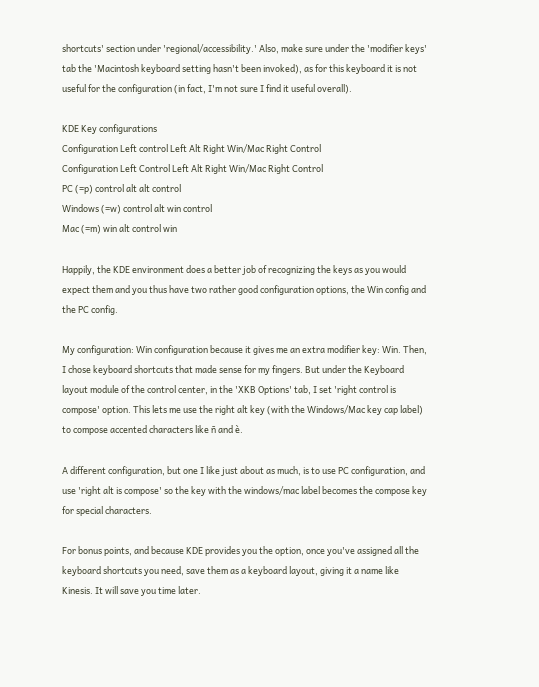shortcuts' section under 'regional/accessibility.' Also, make sure under the 'modifier keys' tab the 'Macintosh keyboard setting hasn't been invoked), as for this keyboard it is not useful for the configuration (in fact, I'm not sure I find it useful overall).

KDE Key configurations
Configuration Left control Left Alt Right Win/Mac Right Control
Configuration Left Control Left Alt Right Win/Mac Right Control
PC (=p) control alt alt control
Windows (=w) control alt win control
Mac (=m) win alt control win

Happily, the KDE environment does a better job of recognizing the keys as you would expect them and you thus have two rather good configuration options, the Win config and the PC config.

My configuration: Win configuration because it gives me an extra modifier key: Win. Then, I chose keyboard shortcuts that made sense for my fingers. But under the Keyboard layout module of the control center, in the 'XKB Options' tab, I set 'right control is compose' option. This lets me use the right alt key (with the Windows/Mac key cap label) to compose accented characters like ñ and è.

A different configuration, but one I like just about as much, is to use PC configuration, and use 'right alt is compose' so the key with the windows/mac label becomes the compose key for special characters.

For bonus points, and because KDE provides you the option, once you've assigned all the keyboard shortcuts you need, save them as a keyboard layout, giving it a name like Kinesis. It will save you time later.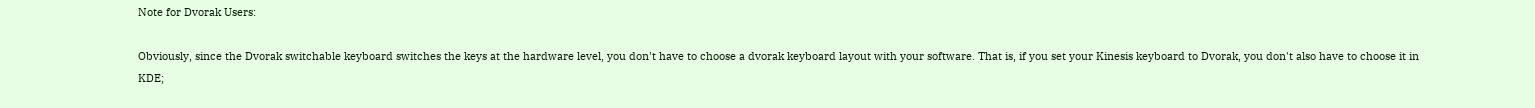Note for Dvorak Users:

Obviously, since the Dvorak switchable keyboard switches the keys at the hardware level, you don't have to choose a dvorak keyboard layout with your software. That is, if you set your Kinesis keyboard to Dvorak, you don't also have to choose it in KDE;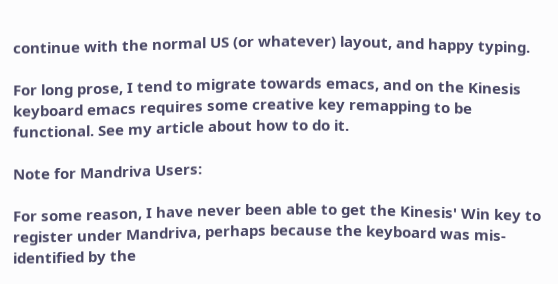continue with the normal US (or whatever) layout, and happy typing.

For long prose, I tend to migrate towards emacs, and on the Kinesis keyboard emacs requires some creative key remapping to be functional. See my article about how to do it.

Note for Mandriva Users:

For some reason, I have never been able to get the Kinesis' Win key to register under Mandriva, perhaps because the keyboard was mis-identified by the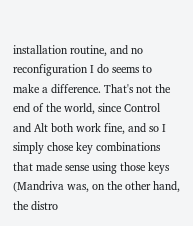installation routine, and no reconfiguration I do seems to make a difference. That's not the end of the world, since Control and Alt both work fine, and so I simply chose key combinations that made sense using those keys (Mandriva was, on the other hand, the distro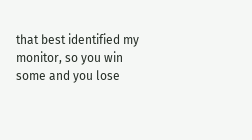that best identified my monitor, so you win some and you lose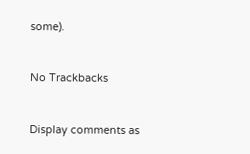some).


No Trackbacks


Display comments as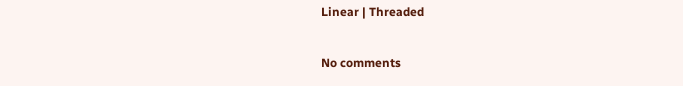Linear | Threaded

No comments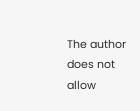The author does not allow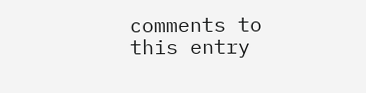comments to this entry